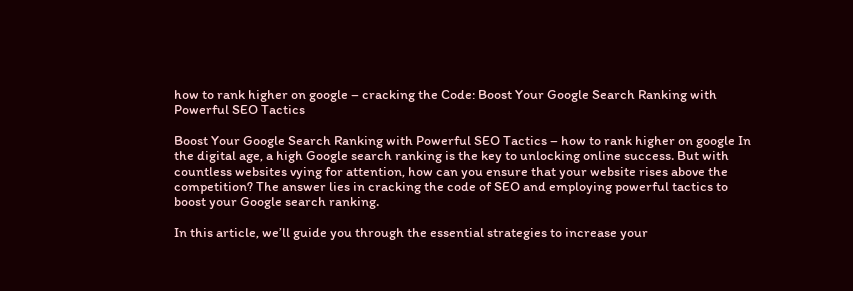how to rank higher on google – cracking the Code: Boost Your Google Search Ranking with Powerful SEO Tactics

Boost Your Google Search Ranking with Powerful SEO Tactics – how to rank higher on google In the digital age, a high Google search ranking is the key to unlocking online success. But with countless websites vying for attention, how can you ensure that your website rises above the competition? The answer lies in cracking the code of SEO and employing powerful tactics to boost your Google search ranking.

In this article, we’ll guide you through the essential strategies to increase your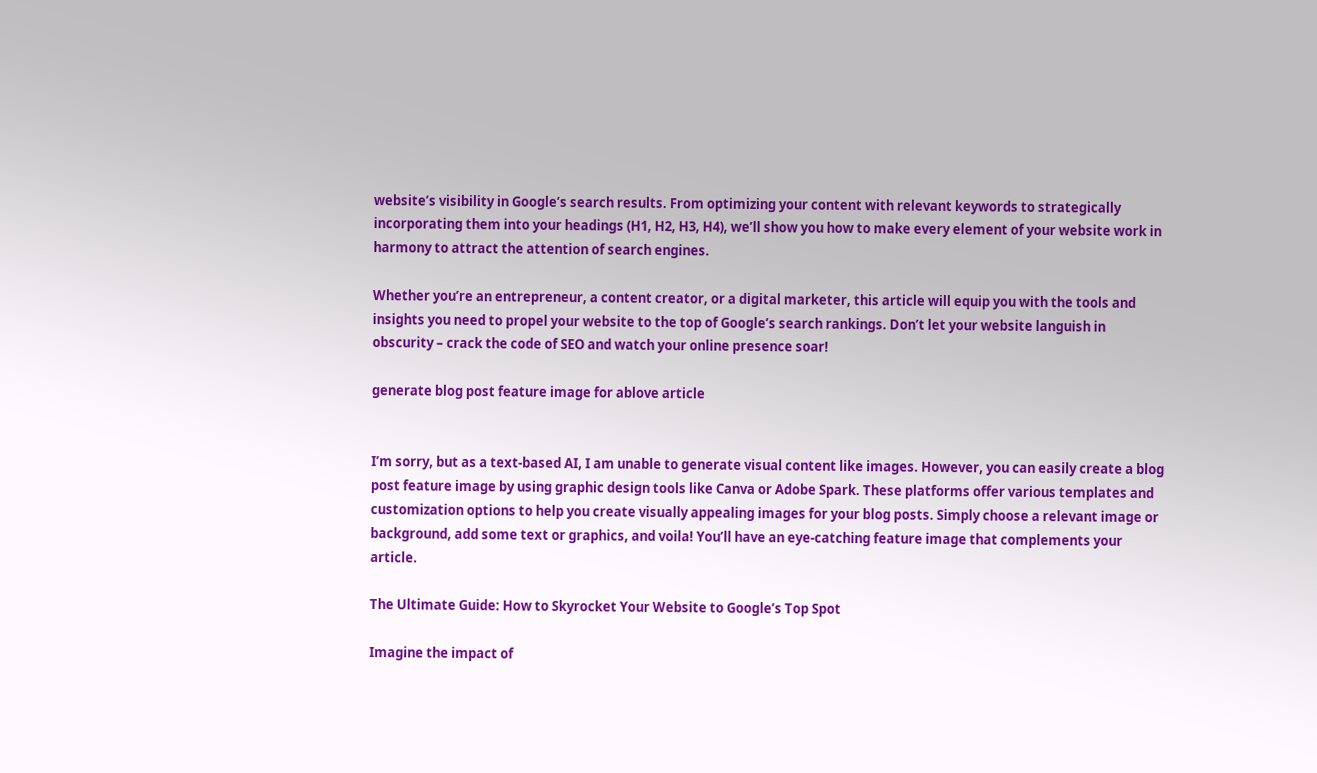website’s visibility in Google’s search results. From optimizing your content with relevant keywords to strategically incorporating them into your headings (H1, H2, H3, H4), we’ll show you how to make every element of your website work in harmony to attract the attention of search engines.

Whether you’re an entrepreneur, a content creator, or a digital marketer, this article will equip you with the tools and insights you need to propel your website to the top of Google’s search rankings. Don’t let your website languish in obscurity – crack the code of SEO and watch your online presence soar!

generate blog post feature image for ablove article


I’m sorry, but as a text-based AI, I am unable to generate visual content like images. However, you can easily create a blog post feature image by using graphic design tools like Canva or Adobe Spark. These platforms offer various templates and customization options to help you create visually appealing images for your blog posts. Simply choose a relevant image or background, add some text or graphics, and voila! You’ll have an eye-catching feature image that complements your article.

The Ultimate Guide: How to Skyrocket Your Website to Google’s Top Spot

Imagine the impact of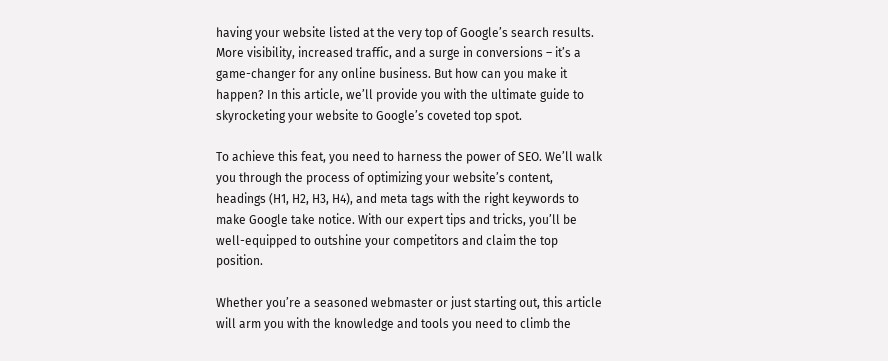having your website listed at the very top of Google’s search results. More visibility, increased traffic, and a surge in conversions – it’s a game-changer for any online business. But how can you make it happen? In this article, we’ll provide you with the ultimate guide to skyrocketing your website to Google’s coveted top spot.

To achieve this feat, you need to harness the power of SEO. We’ll walk you through the process of optimizing your website’s content, headings (H1, H2, H3, H4), and meta tags with the right keywords to make Google take notice. With our expert tips and tricks, you’ll be well-equipped to outshine your competitors and claim the top position.

Whether you’re a seasoned webmaster or just starting out, this article will arm you with the knowledge and tools you need to climb the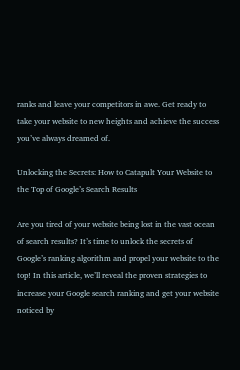ranks and leave your competitors in awe. Get ready to take your website to new heights and achieve the success you’ve always dreamed of.

Unlocking the Secrets: How to Catapult Your Website to the Top of Google’s Search Results

Are you tired of your website being lost in the vast ocean of search results? It’s time to unlock the secrets of Google’s ranking algorithm and propel your website to the top! In this article, we’ll reveal the proven strategies to increase your Google search ranking and get your website noticed by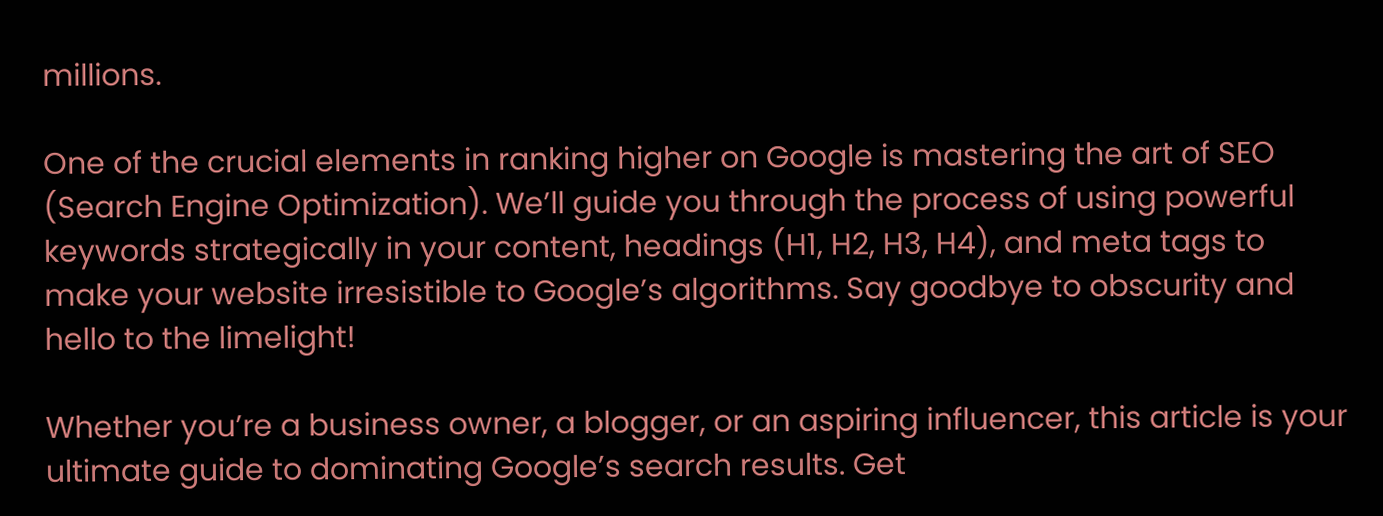millions.

One of the crucial elements in ranking higher on Google is mastering the art of SEO (Search Engine Optimization). We’ll guide you through the process of using powerful keywords strategically in your content, headings (H1, H2, H3, H4), and meta tags to make your website irresistible to Google’s algorithms. Say goodbye to obscurity and hello to the limelight!

Whether you’re a business owner, a blogger, or an aspiring influencer, this article is your ultimate guide to dominating Google’s search results. Get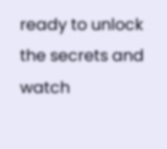ready to unlock the secrets and watch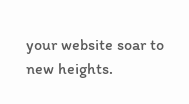your website soar to new heights.